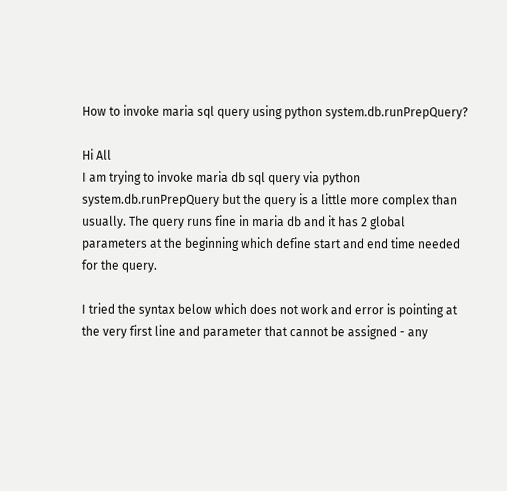How to invoke maria sql query using python system.db.runPrepQuery?

Hi All
I am trying to invoke maria db sql query via python system.db.runPrepQuery but the query is a little more complex than usually. The query runs fine in maria db and it has 2 global parameters at the beginning which define start and end time needed for the query.

I tried the syntax below which does not work and error is pointing at the very first line and parameter that cannot be assigned - any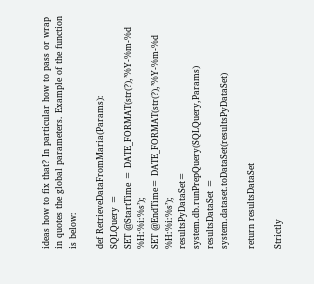ideas how to fix that? In particular how to pass or wrap in quotes the global parameters. Example of the function is below:

def RetrieveDataFromMaria(Params):
SQLQuery =
SET @StartTime = DATE_FORMAT(str(?),’%Y-%m-%d %H:%i:%s’);
SET @EndTime= DATE_FORMAT(str(?),’%Y-%m-%d %H:%i:%s’);
resultsPyDataSet= system.db.runPrepQuery(SQLQuery,Params)
resultsDataSet = system.dataset.toDataSet(resultsPyDataSet)

return resultsDataSet

Strictly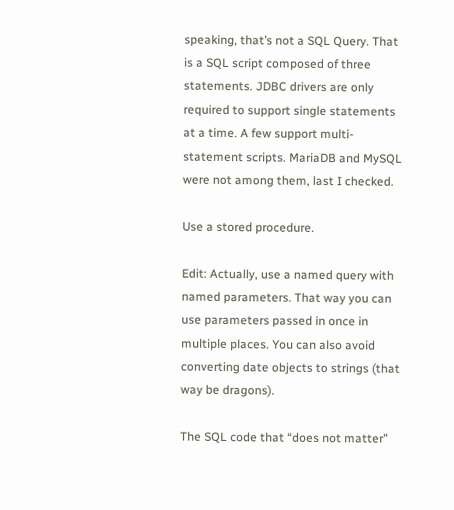speaking, that’s not a SQL Query. That is a SQL script composed of three statements. JDBC drivers are only required to support single statements at a time. A few support multi-statement scripts. MariaDB and MySQL were not among them, last I checked.

Use a stored procedure.

Edit: Actually, use a named query with named parameters. That way you can use parameters passed in once in multiple places. You can also avoid converting date objects to strings (that way be dragons).

The SQL code that “does not matter”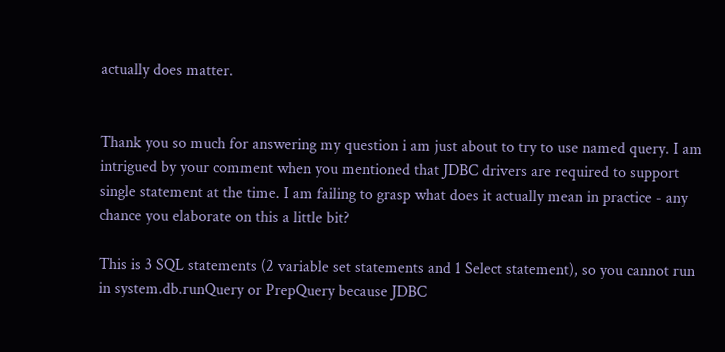actually does matter.


Thank you so much for answering my question i am just about to try to use named query. I am intrigued by your comment when you mentioned that JDBC drivers are required to support single statement at the time. I am failing to grasp what does it actually mean in practice - any chance you elaborate on this a little bit?

This is 3 SQL statements (2 variable set statements and 1 Select statement), so you cannot run in system.db.runQuery or PrepQuery because JDBC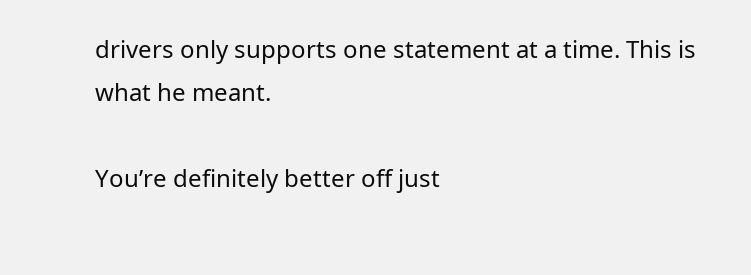drivers only supports one statement at a time. This is what he meant.

You’re definitely better off just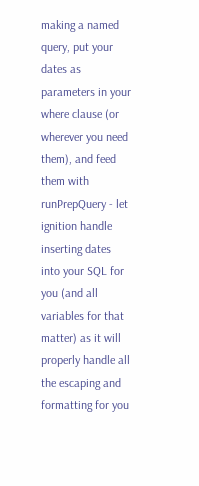making a named query, put your dates as parameters in your where clause (or wherever you need them), and feed them with runPrepQuery - let ignition handle inserting dates into your SQL for you (and all variables for that matter) as it will properly handle all the escaping and formatting for you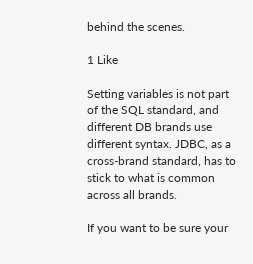behind the scenes.

1 Like

Setting variables is not part of the SQL standard, and different DB brands use different syntax. JDBC, as a cross-brand standard, has to stick to what is common across all brands.

If you want to be sure your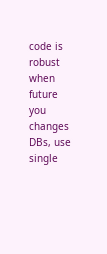code is robust when future you changes DBs, use single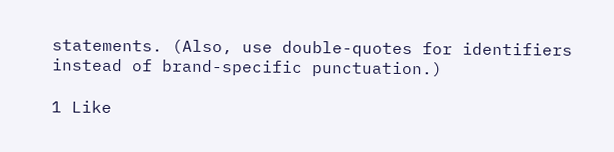statements. (Also, use double-quotes for identifiers instead of brand-specific punctuation.)

1 Like